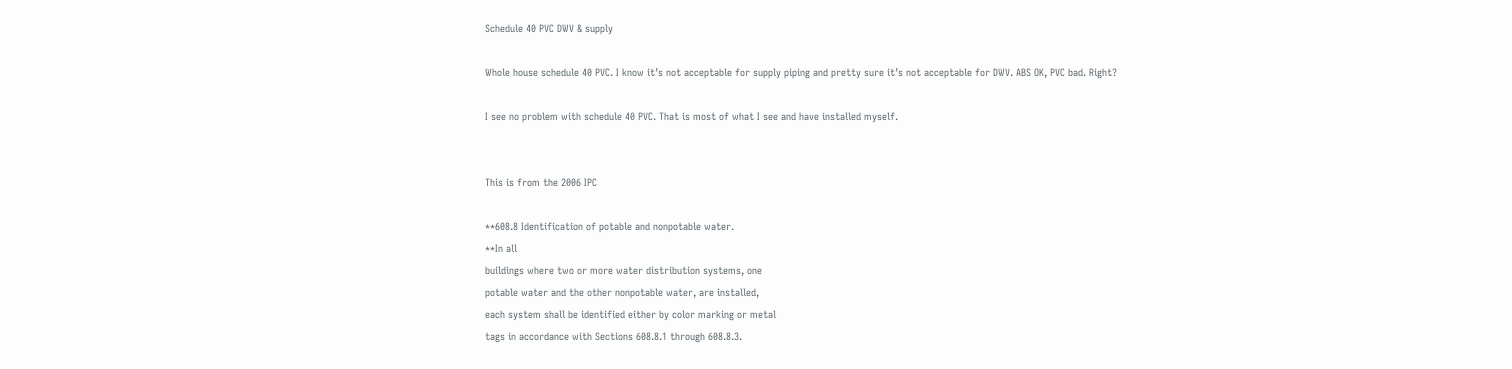Schedule 40 PVC DWV & supply

Whole house schedule 40 PVC. I know it’s not acceptable for supply piping and pretty sure it’s not acceptable for DWV. ABS OK, PVC bad. Right?

I see no problem with schedule 40 PVC. That is most of what I see and have installed myself.


This is from the 2006 IPC

**608.8 Identification of potable and nonpotable water.
**In all
buildings where two or more water distribution systems, one
potable water and the other nonpotable water, are installed,
each system shall be identified either by color marking or metal
tags in accordance with Sections 608.8.1 through 608.8.3.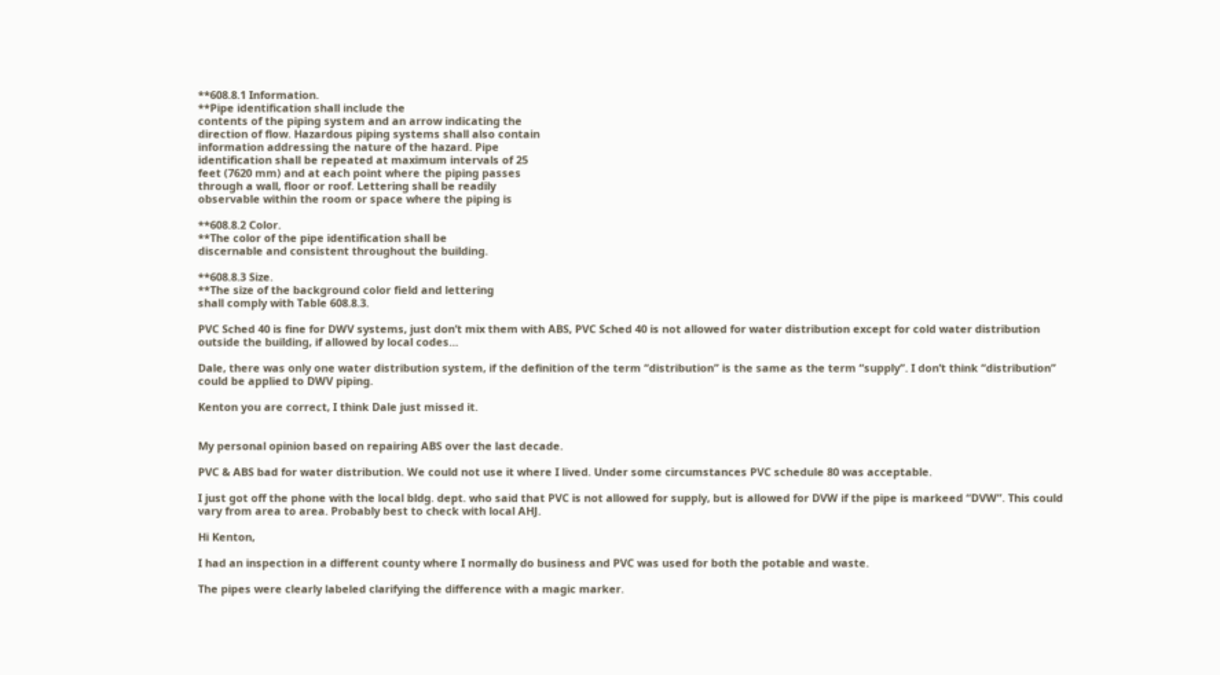**608.8.1 Information.
**Pipe identification shall include the
contents of the piping system and an arrow indicating the
direction of flow. Hazardous piping systems shall also contain
information addressing the nature of the hazard. Pipe
identification shall be repeated at maximum intervals of 25
feet (7620 mm) and at each point where the piping passes
through a wall, floor or roof. Lettering shall be readily
observable within the room or space where the piping is

**608.8.2 Color.
**The color of the pipe identification shall be
discernable and consistent throughout the building.

**608.8.3 Size.
**The size of the background color field and lettering
shall comply with Table 608.8.3.

PVC Sched 40 is fine for DWV systems, just don’t mix them with ABS, PVC Sched 40 is not allowed for water distribution except for cold water distribution outside the building, if allowed by local codes…

Dale, there was only one water distribution system, if the definition of the term “distribution” is the same as the term “supply”. I don’t think “distribution” could be applied to DWV piping.

Kenton you are correct, I think Dale just missed it.


My personal opinion based on repairing ABS over the last decade.

PVC & ABS bad for water distribution. We could not use it where I lived. Under some circumstances PVC schedule 80 was acceptable.

I just got off the phone with the local bldg. dept. who said that PVC is not allowed for supply, but is allowed for DVW if the pipe is markeed “DVW”. This could vary from area to area. Probably best to check with local AHJ.

Hi Kenton,

I had an inspection in a different county where I normally do business and PVC was used for both the potable and waste.

The pipes were clearly labeled clarifying the difference with a magic marker.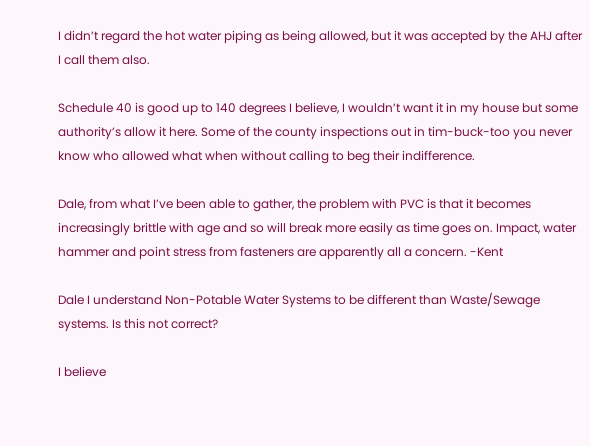I didn’t regard the hot water piping as being allowed, but it was accepted by the AHJ after I call them also.

Schedule 40 is good up to 140 degrees I believe, I wouldn’t want it in my house but some authority’s allow it here. Some of the county inspections out in tim-buck-too you never know who allowed what when without calling to beg their indifference.

Dale, from what I’ve been able to gather, the problem with PVC is that it becomes increasingly brittle with age and so will break more easily as time goes on. Impact, water hammer and point stress from fasteners are apparently all a concern. -Kent

Dale I understand Non-Potable Water Systems to be different than Waste/Sewage systems. Is this not correct?

I believe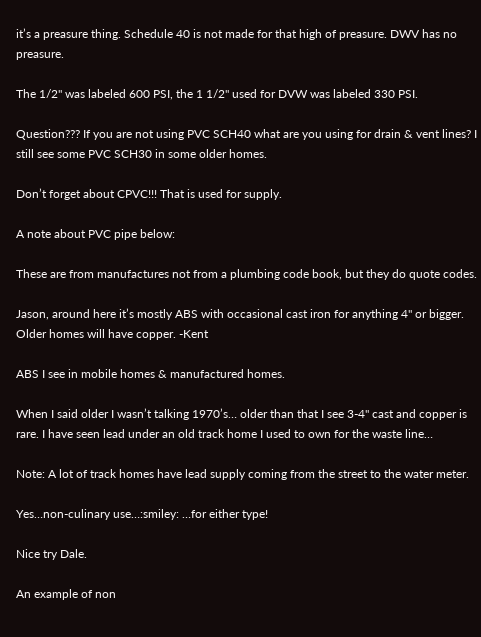it’s a preasure thing. Schedule 40 is not made for that high of preasure. DWV has no preasure.

The 1/2" was labeled 600 PSI, the 1 1/2" used for DVW was labeled 330 PSI.

Question??? If you are not using PVC SCH40 what are you using for drain & vent lines? I still see some PVC SCH30 in some older homes.

Don’t forget about CPVC!!! That is used for supply.

A note about PVC pipe below:

These are from manufactures not from a plumbing code book, but they do quote codes.

Jason, around here it’s mostly ABS with occasional cast iron for anything 4" or bigger. Older homes will have copper. -Kent

ABS I see in mobile homes & manufactured homes.

When I said older I wasn’t talking 1970’s… older than that I see 3-4" cast and copper is rare. I have seen lead under an old track home I used to own for the waste line…

Note: A lot of track homes have lead supply coming from the street to the water meter.

Yes…non-culinary use…:smiley: …for either type!

Nice try Dale.

An example of non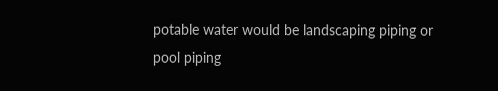potable water would be landscaping piping or pool piping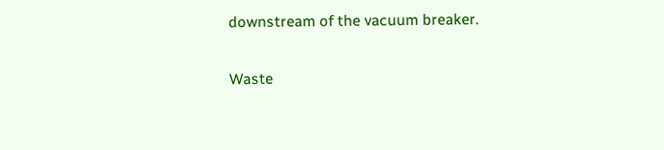downstream of the vacuum breaker.

Waste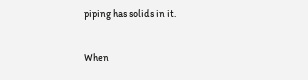piping has solids in it.

When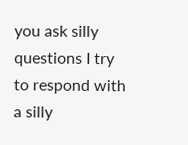you ask silly questions I try to respond with a silly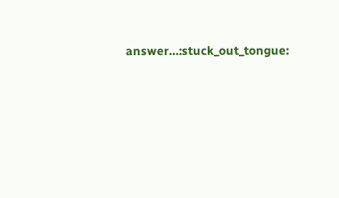answer…:stuck_out_tongue: